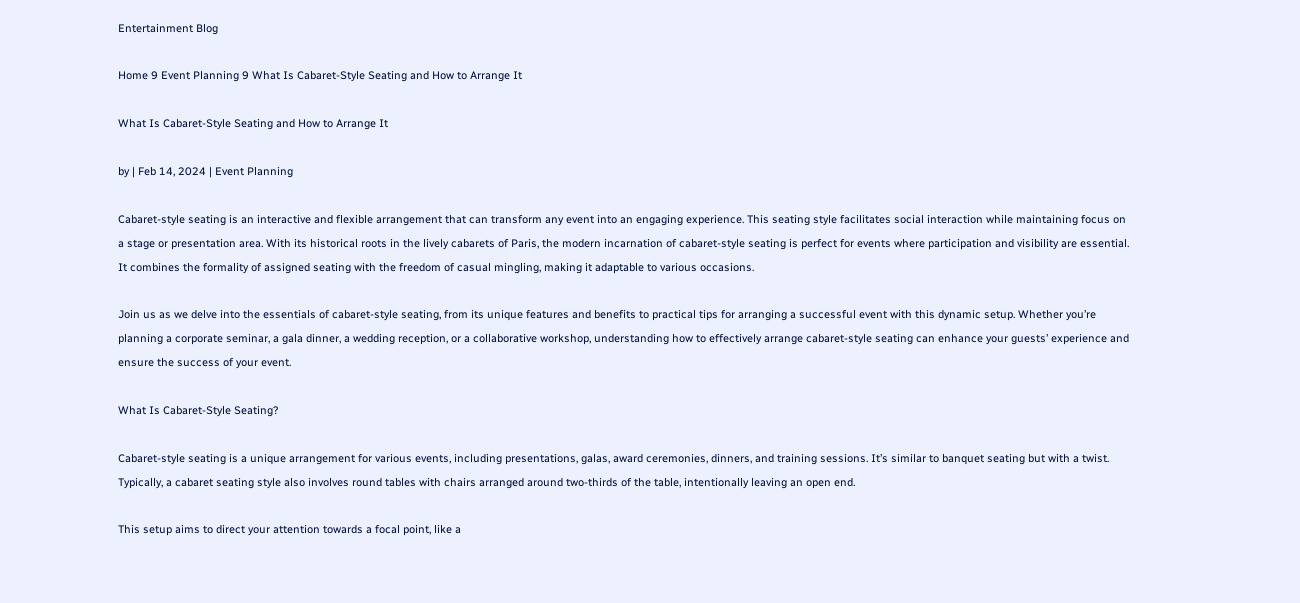Entertainment Blog

Home 9 Event Planning 9 What Is Cabaret-Style Seating and How to Arrange It

What Is Cabaret-Style Seating and How to Arrange It

by | Feb 14, 2024 | Event Planning

Cabaret-style seating is an interactive and flexible arrangement that can transform any event into an engaging experience. This seating style facilitates social interaction while maintaining focus on a stage or presentation area. With its historical roots in the lively cabarets of Paris, the modern incarnation of cabaret-style seating is perfect for events where participation and visibility are essential. It combines the formality of assigned seating with the freedom of casual mingling, making it adaptable to various occasions.

Join us as we delve into the essentials of cabaret-style seating, from its unique features and benefits to practical tips for arranging a successful event with this dynamic setup. Whether you’re planning a corporate seminar, a gala dinner, a wedding reception, or a collaborative workshop, understanding how to effectively arrange cabaret-style seating can enhance your guests’ experience and ensure the success of your event.

What Is Cabaret-Style Seating?

Cabaret-style seating is a unique arrangement for various events, including presentations, galas, award ceremonies, dinners, and training sessions. It’s similar to banquet seating but with a twist. Typically, a cabaret seating style also involves round tables with chairs arranged around two-thirds of the table, intentionally leaving an open end.

This setup aims to direct your attention towards a focal point, like a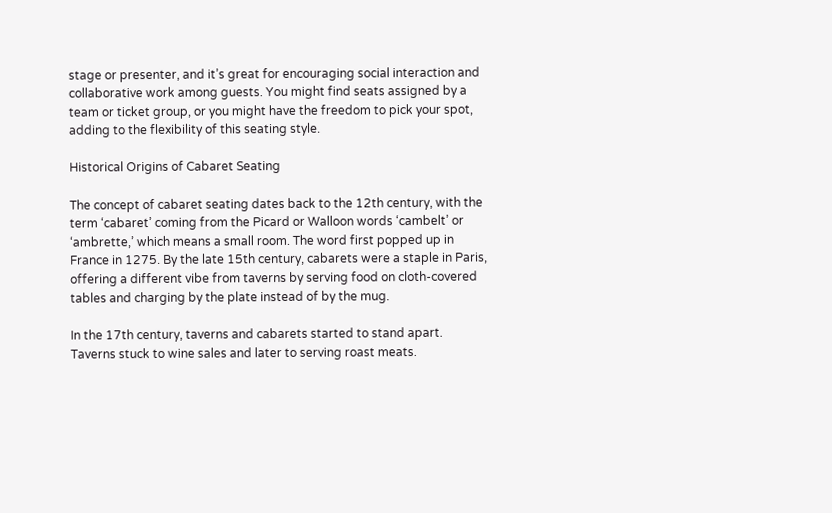stage or presenter, and it’s great for encouraging social interaction and collaborative work among guests. You might find seats assigned by a team or ticket group, or you might have the freedom to pick your spot, adding to the flexibility of this seating style.

Historical Origins of Cabaret Seating

The concept of cabaret seating dates back to the 12th century, with the term ‘cabaret’ coming from the Picard or Walloon words ‘cambelt’ or ‘ambrette,’ which means a small room. The word first popped up in France in 1275. By the late 15th century, cabarets were a staple in Paris, offering a different vibe from taverns by serving food on cloth-covered tables and charging by the plate instead of by the mug.

In the 17th century, taverns and cabarets started to stand apart. Taverns stuck to wine sales and later to serving roast meats.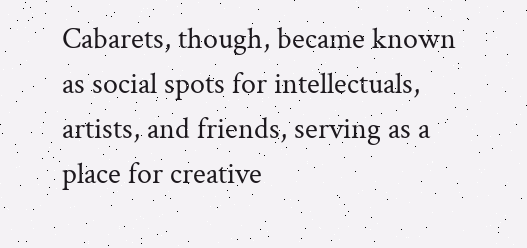Cabarets, though, became known as social spots for intellectuals, artists, and friends, serving as a place for creative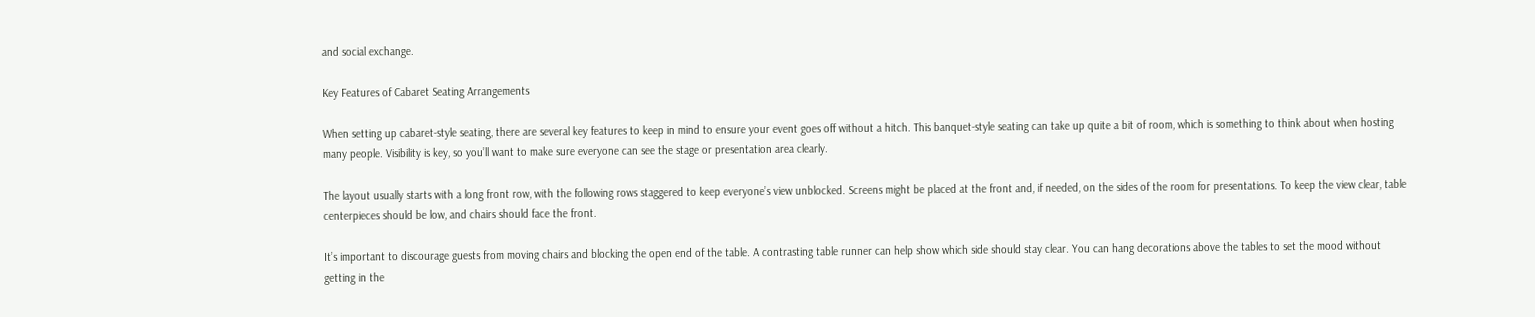and social exchange.

Key Features of Cabaret Seating Arrangements

When setting up cabaret-style seating, there are several key features to keep in mind to ensure your event goes off without a hitch. This banquet-style seating can take up quite a bit of room, which is something to think about when hosting many people. Visibility is key, so you’ll want to make sure everyone can see the stage or presentation area clearly.

The layout usually starts with a long front row, with the following rows staggered to keep everyone’s view unblocked. Screens might be placed at the front and, if needed, on the sides of the room for presentations. To keep the view clear, table centerpieces should be low, and chairs should face the front.

It’s important to discourage guests from moving chairs and blocking the open end of the table. A contrasting table runner can help show which side should stay clear. You can hang decorations above the tables to set the mood without getting in the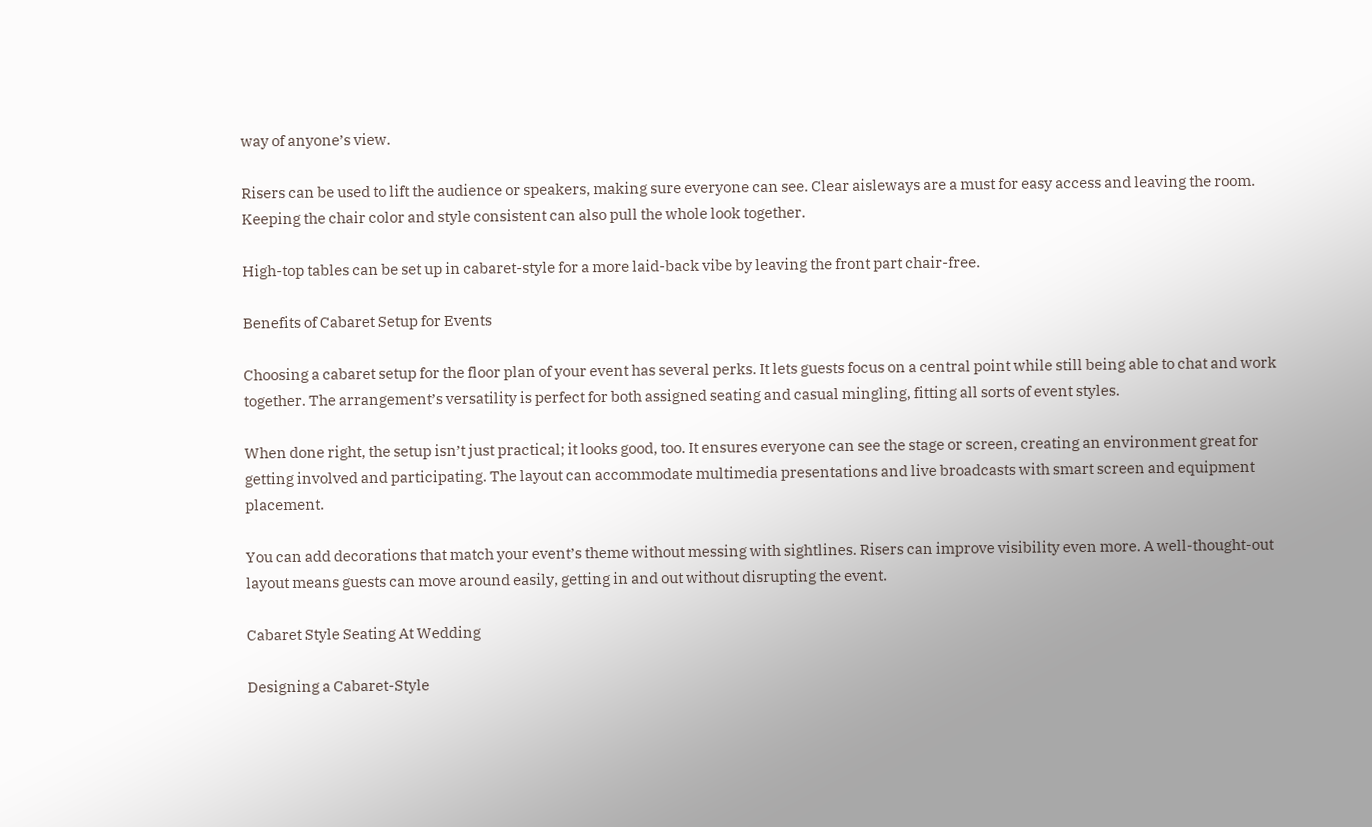way of anyone’s view.

Risers can be used to lift the audience or speakers, making sure everyone can see. Clear aisleways are a must for easy access and leaving the room. Keeping the chair color and style consistent can also pull the whole look together.

High-top tables can be set up in cabaret-style for a more laid-back vibe by leaving the front part chair-free.

Benefits of Cabaret Setup for Events

Choosing a cabaret setup for the floor plan of your event has several perks. It lets guests focus on a central point while still being able to chat and work together. The arrangement’s versatility is perfect for both assigned seating and casual mingling, fitting all sorts of event styles.

When done right, the setup isn’t just practical; it looks good, too. It ensures everyone can see the stage or screen, creating an environment great for getting involved and participating. The layout can accommodate multimedia presentations and live broadcasts with smart screen and equipment placement.

You can add decorations that match your event’s theme without messing with sightlines. Risers can improve visibility even more. A well-thought-out layout means guests can move around easily, getting in and out without disrupting the event.

Cabaret Style Seating At Wedding

Designing a Cabaret-Style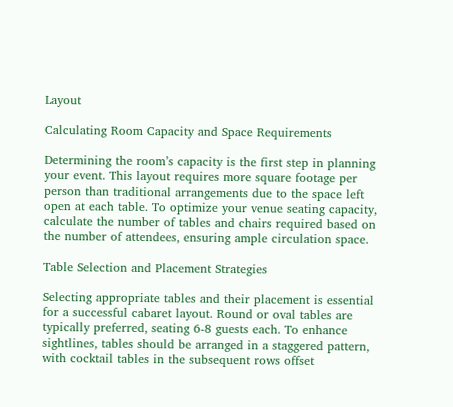Layout

Calculating Room Capacity and Space Requirements

Determining the room’s capacity is the first step in planning your event. This layout requires more square footage per person than traditional arrangements due to the space left open at each table. To optimize your venue seating capacity, calculate the number of tables and chairs required based on the number of attendees, ensuring ample circulation space.

Table Selection and Placement Strategies

Selecting appropriate tables and their placement is essential for a successful cabaret layout. Round or oval tables are typically preferred, seating 6-8 guests each. To enhance sightlines, tables should be arranged in a staggered pattern, with cocktail tables in the subsequent rows offset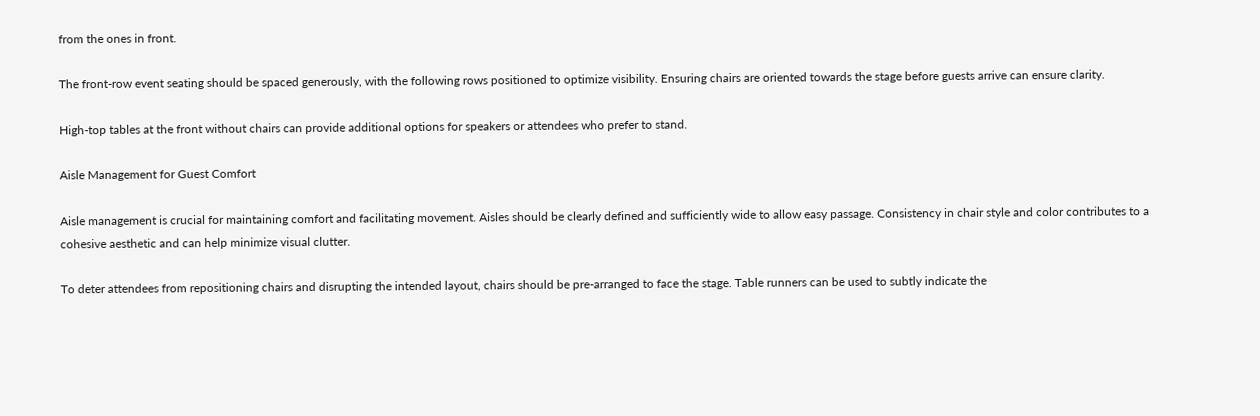from the ones in front.

The front-row event seating should be spaced generously, with the following rows positioned to optimize visibility. Ensuring chairs are oriented towards the stage before guests arrive can ensure clarity.

High-top tables at the front without chairs can provide additional options for speakers or attendees who prefer to stand.

Aisle Management for Guest Comfort

Aisle management is crucial for maintaining comfort and facilitating movement. Aisles should be clearly defined and sufficiently wide to allow easy passage. Consistency in chair style and color contributes to a cohesive aesthetic and can help minimize visual clutter.

To deter attendees from repositioning chairs and disrupting the intended layout, chairs should be pre-arranged to face the stage. Table runners can be used to subtly indicate the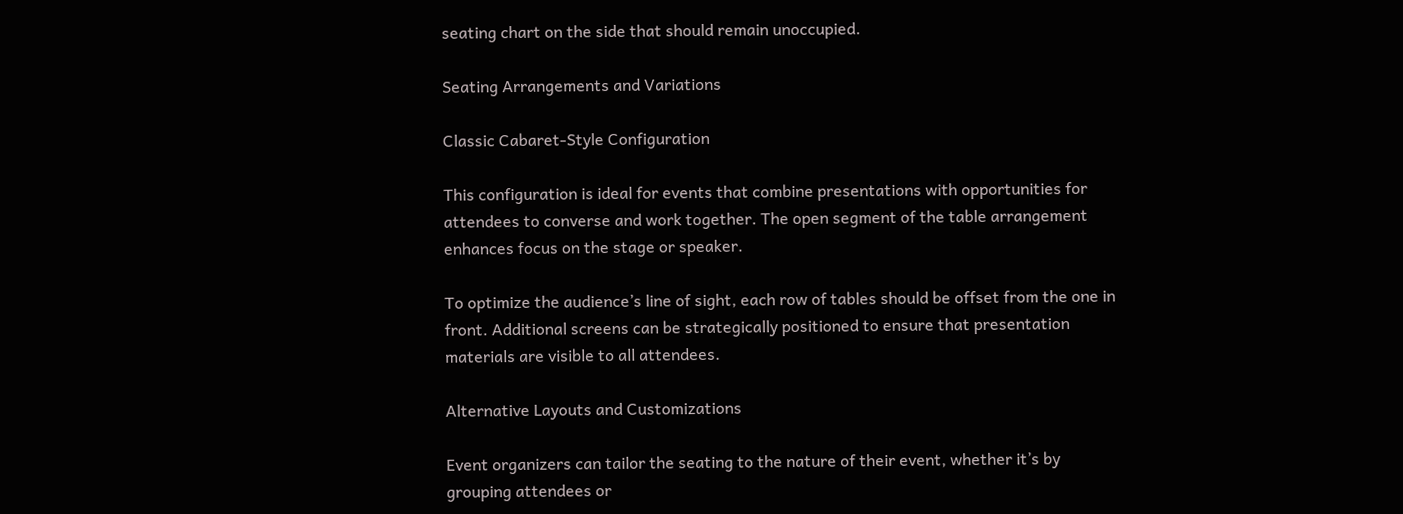seating chart on the side that should remain unoccupied.

Seating Arrangements and Variations

Classic Cabaret-Style Configuration

This configuration is ideal for events that combine presentations with opportunities for attendees to converse and work together. The open segment of the table arrangement enhances focus on the stage or speaker.

To optimize the audience’s line of sight, each row of tables should be offset from the one in front. Additional screens can be strategically positioned to ensure that presentation materials are visible to all attendees.

Alternative Layouts and Customizations

Event organizers can tailor the seating to the nature of their event, whether it’s by grouping attendees or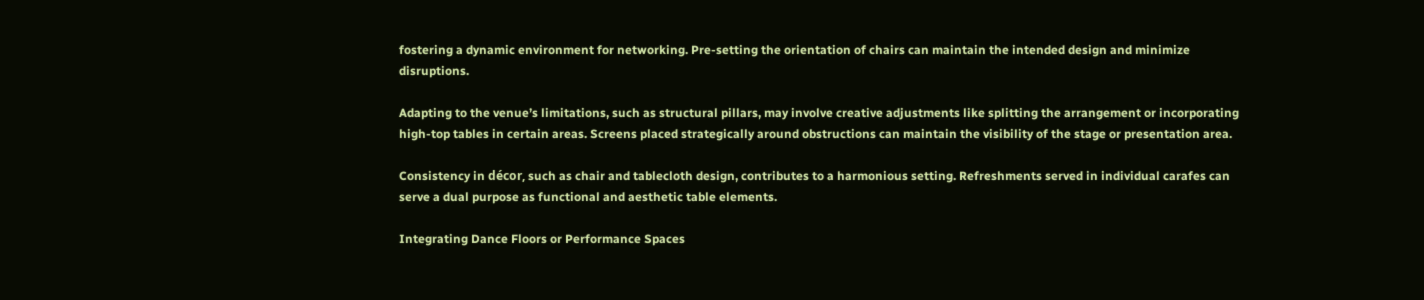fostering a dynamic environment for networking. Pre-setting the orientation of chairs can maintain the intended design and minimize disruptions.

Adapting to the venue’s limitations, such as structural pillars, may involve creative adjustments like splitting the arrangement or incorporating high-top tables in certain areas. Screens placed strategically around obstructions can maintain the visibility of the stage or presentation area.

Consistency in décor, such as chair and tablecloth design, contributes to a harmonious setting. Refreshments served in individual carafes can serve a dual purpose as functional and aesthetic table elements.

Integrating Dance Floors or Performance Spaces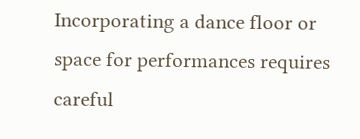Incorporating a dance floor or space for performances requires careful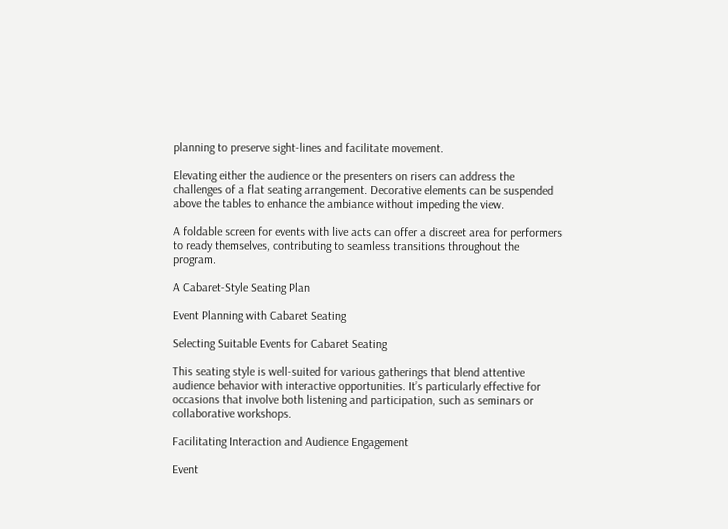planning to preserve sight-lines and facilitate movement.

Elevating either the audience or the presenters on risers can address the challenges of a flat seating arrangement. Decorative elements can be suspended above the tables to enhance the ambiance without impeding the view.

A foldable screen for events with live acts can offer a discreet area for performers to ready themselves, contributing to seamless transitions throughout the program.

A Cabaret-Style Seating Plan

Event Planning with Cabaret Seating

Selecting Suitable Events for Cabaret Seating

This seating style is well-suited for various gatherings that blend attentive audience behavior with interactive opportunities. It’s particularly effective for occasions that involve both listening and participation, such as seminars or collaborative workshops.

Facilitating Interaction and Audience Engagement

Event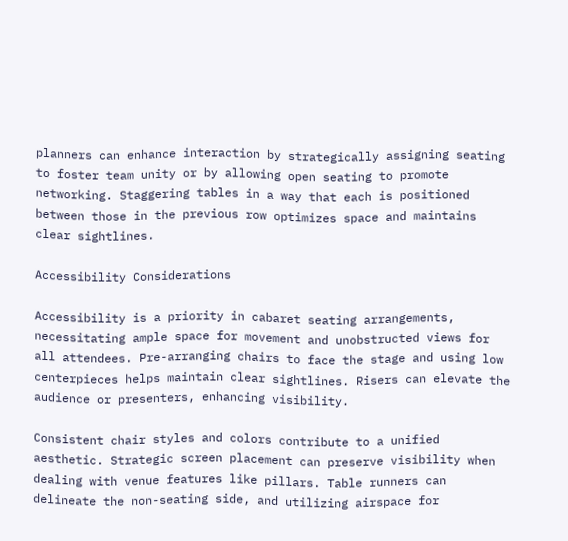planners can enhance interaction by strategically assigning seating to foster team unity or by allowing open seating to promote networking. Staggering tables in a way that each is positioned between those in the previous row optimizes space and maintains clear sightlines.

Accessibility Considerations

Accessibility is a priority in cabaret seating arrangements, necessitating ample space for movement and unobstructed views for all attendees. Pre-arranging chairs to face the stage and using low centerpieces helps maintain clear sightlines. Risers can elevate the audience or presenters, enhancing visibility.

Consistent chair styles and colors contribute to a unified aesthetic. Strategic screen placement can preserve visibility when dealing with venue features like pillars. Table runners can delineate the non-seating side, and utilizing airspace for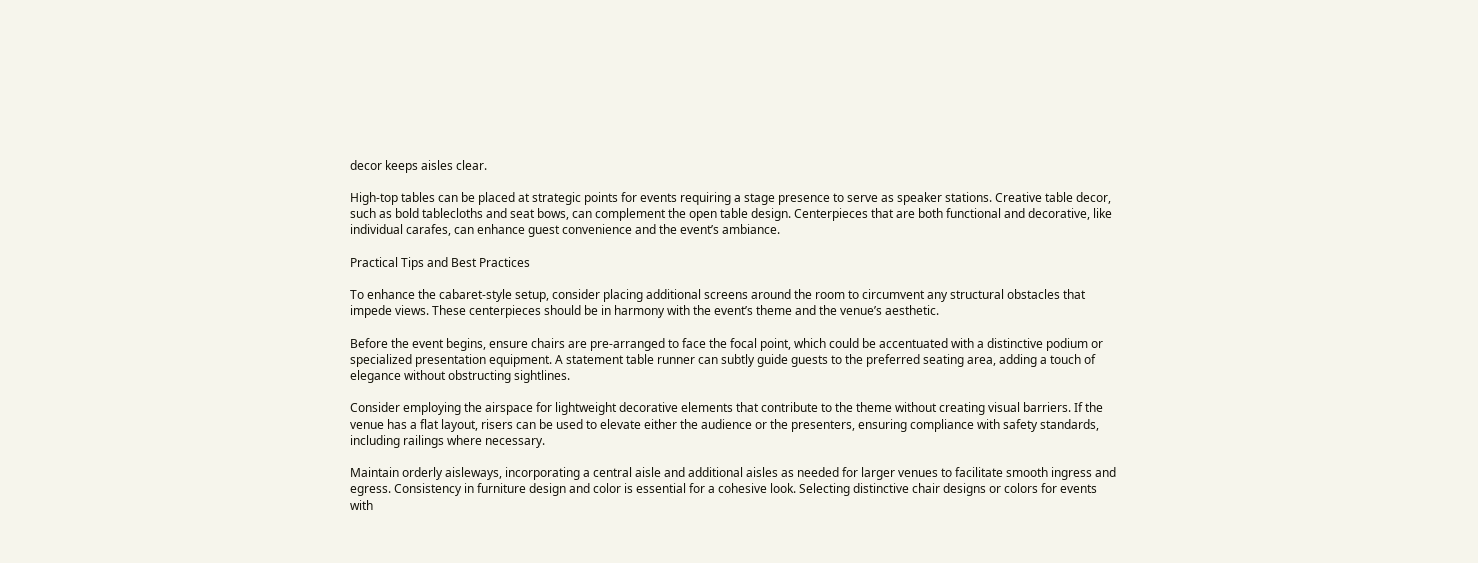decor keeps aisles clear.

High-top tables can be placed at strategic points for events requiring a stage presence to serve as speaker stations. Creative table decor, such as bold tablecloths and seat bows, can complement the open table design. Centerpieces that are both functional and decorative, like individual carafes, can enhance guest convenience and the event’s ambiance.

Practical Tips and Best Practices

To enhance the cabaret-style setup, consider placing additional screens around the room to circumvent any structural obstacles that impede views. These centerpieces should be in harmony with the event’s theme and the venue’s aesthetic.

Before the event begins, ensure chairs are pre-arranged to face the focal point, which could be accentuated with a distinctive podium or specialized presentation equipment. A statement table runner can subtly guide guests to the preferred seating area, adding a touch of elegance without obstructing sightlines.

Consider employing the airspace for lightweight decorative elements that contribute to the theme without creating visual barriers. If the venue has a flat layout, risers can be used to elevate either the audience or the presenters, ensuring compliance with safety standards, including railings where necessary.

Maintain orderly aisleways, incorporating a central aisle and additional aisles as needed for larger venues to facilitate smooth ingress and egress. Consistency in furniture design and color is essential for a cohesive look. Selecting distinctive chair designs or colors for events with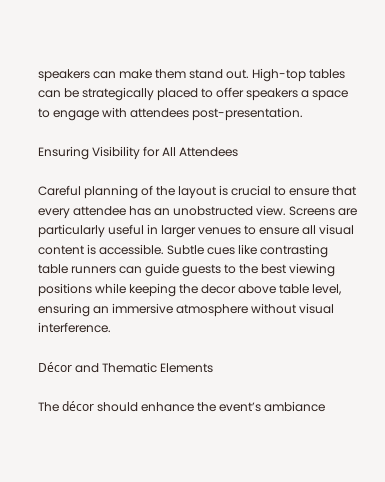speakers can make them stand out. High-top tables can be strategically placed to offer speakers a space to engage with attendees post-presentation.

Ensuring Visibility for All Attendees

Careful planning of the layout is crucial to ensure that every attendee has an unobstructed view. Screens are particularly useful in larger venues to ensure all visual content is accessible. Subtle cues like contrasting table runners can guide guests to the best viewing positions while keeping the decor above table level, ensuring an immersive atmosphere without visual interference.

Décor and Thematic Elements

The décor should enhance the event’s ambiance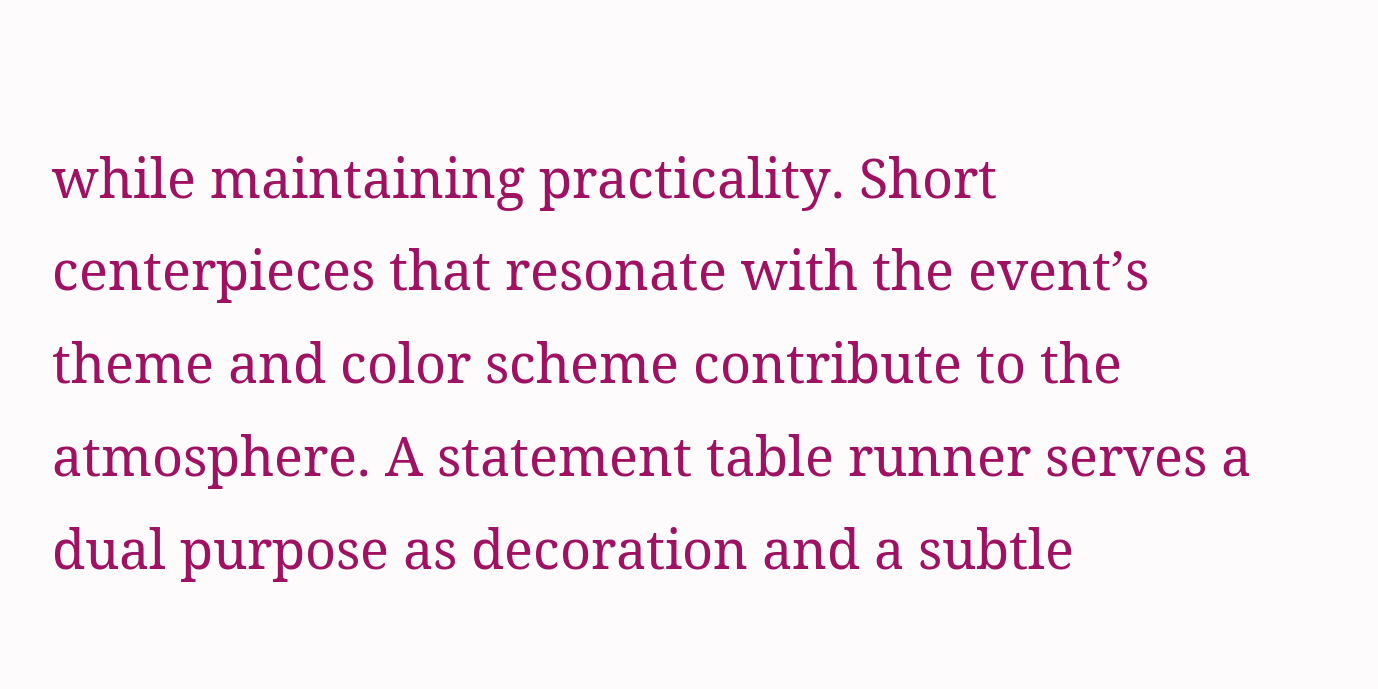while maintaining practicality. Short centerpieces that resonate with the event’s theme and color scheme contribute to the atmosphere. A statement table runner serves a dual purpose as decoration and a subtle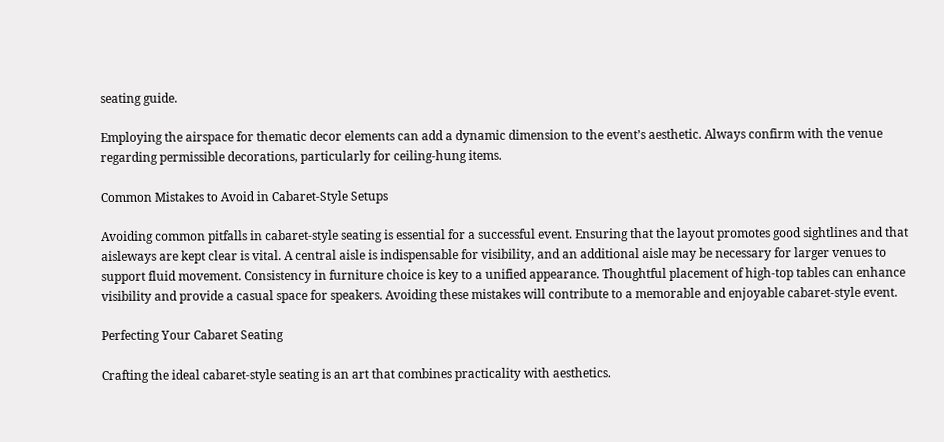seating guide.

Employing the airspace for thematic decor elements can add a dynamic dimension to the event’s aesthetic. Always confirm with the venue regarding permissible decorations, particularly for ceiling-hung items.

Common Mistakes to Avoid in Cabaret-Style Setups

Avoiding common pitfalls in cabaret-style seating is essential for a successful event. Ensuring that the layout promotes good sightlines and that aisleways are kept clear is vital. A central aisle is indispensable for visibility, and an additional aisle may be necessary for larger venues to support fluid movement. Consistency in furniture choice is key to a unified appearance. Thoughtful placement of high-top tables can enhance visibility and provide a casual space for speakers. Avoiding these mistakes will contribute to a memorable and enjoyable cabaret-style event.

Perfecting Your Cabaret Seating

Crafting the ideal cabaret-style seating is an art that combines practicality with aesthetics.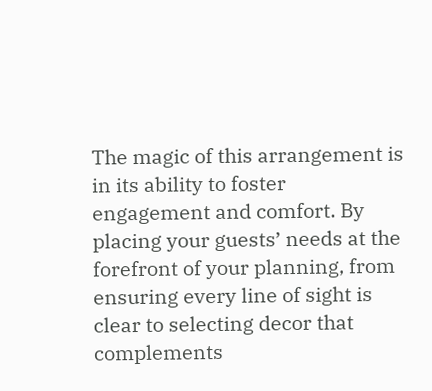The magic of this arrangement is in its ability to foster engagement and comfort. By placing your guests’ needs at the forefront of your planning, from ensuring every line of sight is clear to selecting decor that complements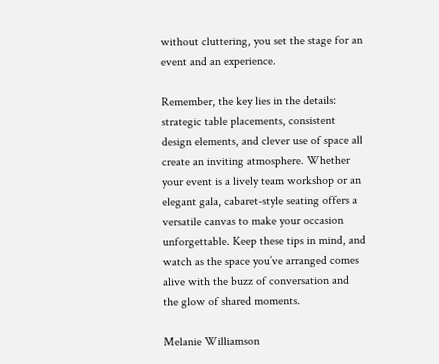without cluttering, you set the stage for an event and an experience.

Remember, the key lies in the details: strategic table placements, consistent design elements, and clever use of space all create an inviting atmosphere. Whether your event is a lively team workshop or an elegant gala, cabaret-style seating offers a versatile canvas to make your occasion unforgettable. Keep these tips in mind, and watch as the space you’ve arranged comes alive with the buzz of conversation and the glow of shared moments.

Melanie Williamson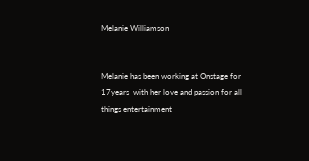Melanie Williamson


Melanie has been working at Onstage for 17years  with her love and passion for all things entertainment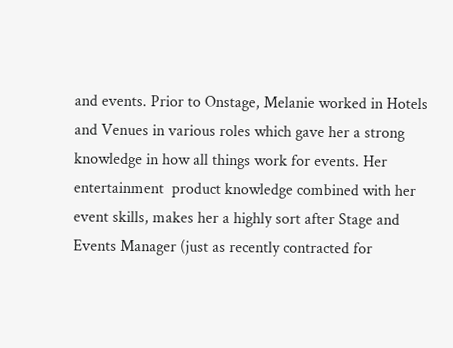and events. Prior to Onstage, Melanie worked in Hotels and Venues in various roles which gave her a strong knowledge in how all things work for events. Her entertainment  product knowledge combined with her event skills, makes her a highly sort after Stage and Events Manager (just as recently contracted for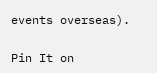events overseas).

Pin It on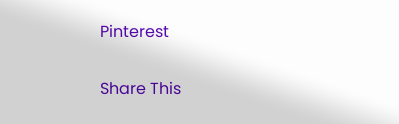Pinterest

Share This